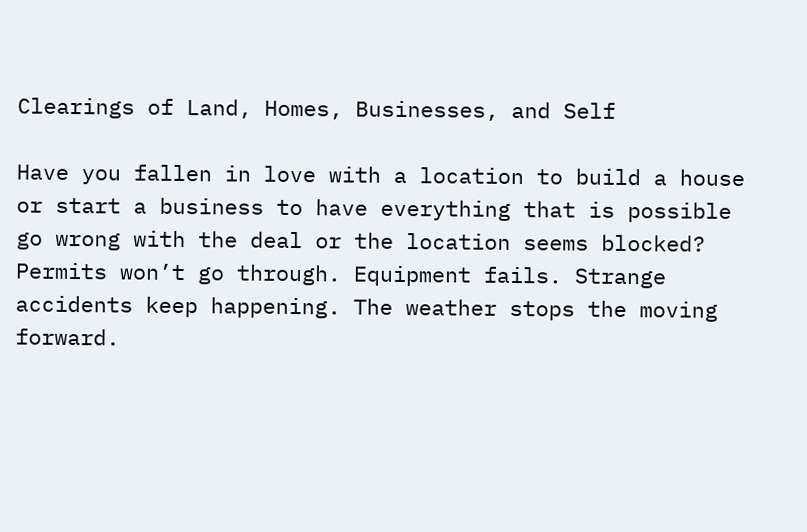Clearings of Land, Homes, Businesses, and Self

Have you fallen in love with a location to build a house or start a business to have everything that is possible go wrong with the deal or the location seems blocked?  Permits won’t go through. Equipment fails. Strange accidents keep happening. The weather stops the moving forward.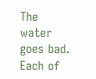The water goes bad. Each of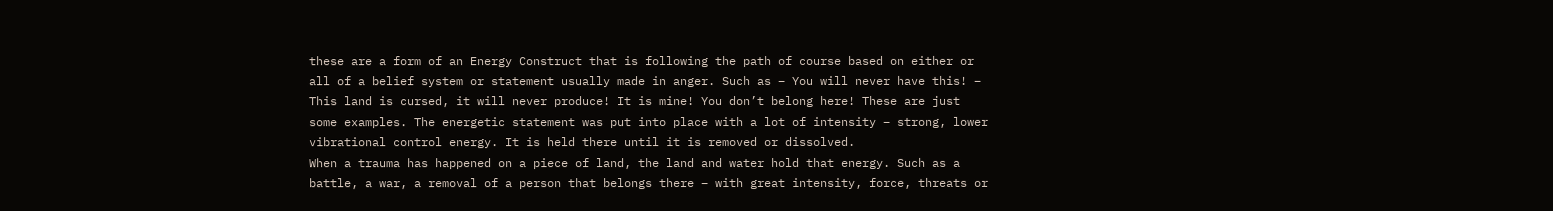these are a form of an Energy Construct that is following the path of course based on either or all of a belief system or statement usually made in anger. Such as – You will never have this! – This land is cursed, it will never produce! It is mine! You don’t belong here! These are just some examples. The energetic statement was put into place with a lot of intensity – strong, lower vibrational control energy. It is held there until it is removed or dissolved.
When a trauma has happened on a piece of land, the land and water hold that energy. Such as a battle, a war, a removal of a person that belongs there – with great intensity, force, threats or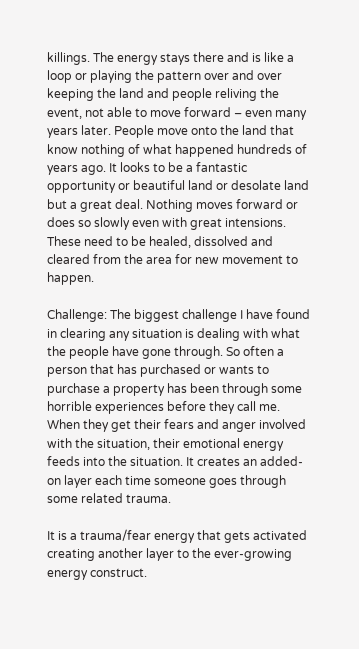killings. The energy stays there and is like a loop or playing the pattern over and over keeping the land and people reliving the event, not able to move forward – even many years later. People move onto the land that know nothing of what happened hundreds of years ago. It looks to be a fantastic opportunity or beautiful land or desolate land but a great deal. Nothing moves forward or does so slowly even with great intensions. These need to be healed, dissolved and cleared from the area for new movement to happen.

Challenge: The biggest challenge I have found in clearing any situation is dealing with what the people have gone through. So often a person that has purchased or wants to purchase a property has been through some horrible experiences before they call me. When they get their fears and anger involved with the situation, their emotional energy feeds into the situation. It creates an added-on layer each time someone goes through some related trauma.

It is a trauma/fear energy that gets activated creating another layer to the ever-growing energy construct.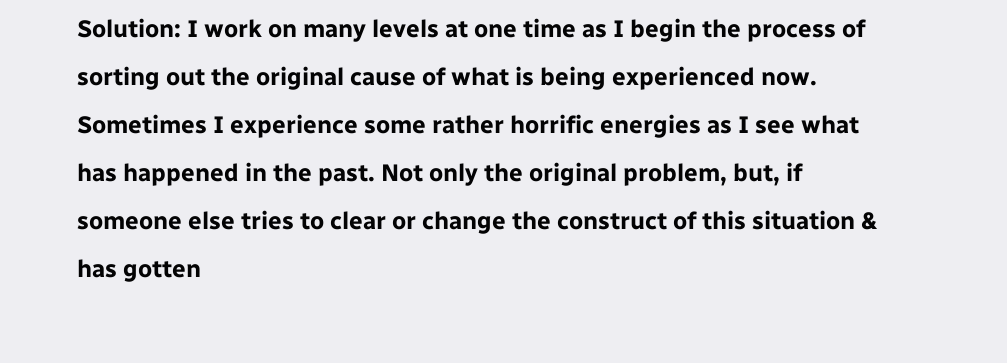Solution: I work on many levels at one time as I begin the process of sorting out the original cause of what is being experienced now. Sometimes I experience some rather horrific energies as I see what has happened in the past. Not only the original problem, but, if someone else tries to clear or change the construct of this situation & has gotten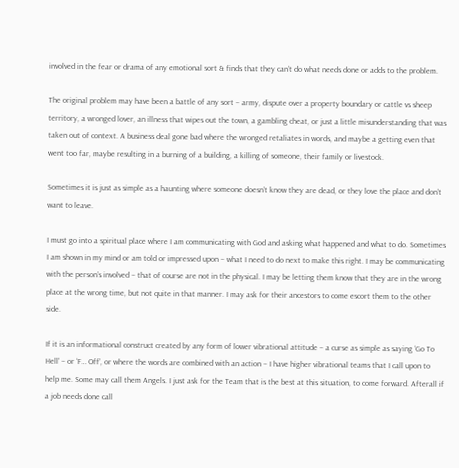involved in the fear or drama of any emotional sort & finds that they can’t do what needs done or adds to the problem.

The original problem may have been a battle of any sort – army, dispute over a property boundary or cattle vs sheep territory, a wronged lover, an illness that wipes out the town, a gambling cheat, or just a little misunderstanding that was taken out of context. A business deal gone bad where the wronged retaliates in words, and maybe a getting even that went too far, maybe resulting in a burning of a building, a killing of someone, their family or livestock.

Sometimes it is just as simple as a haunting where someone doesn’t know they are dead, or they love the place and don’t want to leave.

I must go into a spiritual place where I am communicating with God and asking what happened and what to do. Sometimes I am shown in my mind or am told or impressed upon – what I need to do next to make this right. I may be communicating with the person’s involved – that of course are not in the physical. I may be letting them know that they are in the wrong place at the wrong time, but not quite in that manner. I may ask for their ancestors to come escort them to the other side.

If it is an informational construct created by any form of lower vibrational attitude – a curse as simple as saying ‘Go To Hell’ – or ‘F… Off’, or where the words are combined with an action – I have higher vibrational teams that I call upon to help me. Some may call them Angels. I just ask for the Team that is the best at this situation, to come forward. Afterall if a job needs done call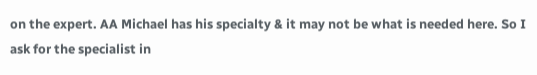on the expert. AA Michael has his specialty & it may not be what is needed here. So I ask for the specialist in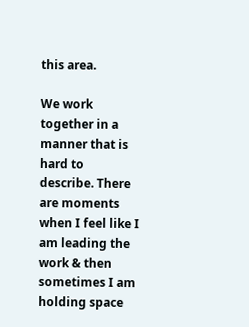this area.

We work together in a manner that is hard to describe. There are moments when I feel like I am leading the work & then sometimes I am holding space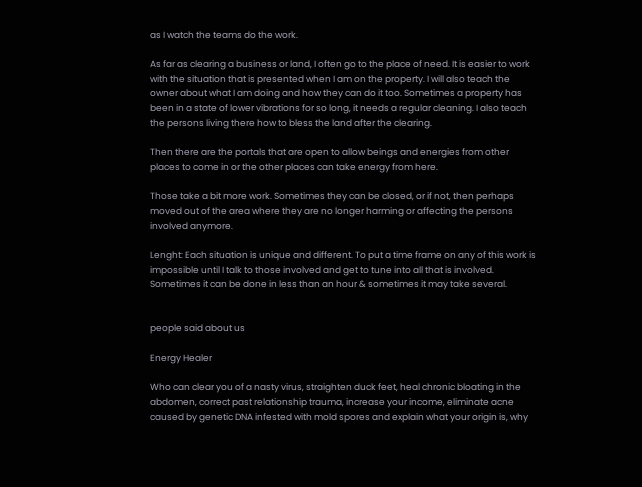as I watch the teams do the work.

As far as clearing a business or land, I often go to the place of need. It is easier to work with the situation that is presented when I am on the property. I will also teach the owner about what I am doing and how they can do it too. Sometimes a property has been in a state of lower vibrations for so long, it needs a regular cleaning. I also teach the persons living there how to bless the land after the clearing.

Then there are the portals that are open to allow beings and energies from other places to come in or the other places can take energy from here.

Those take a bit more work. Sometimes they can be closed, or if not, then perhaps moved out of the area where they are no longer harming or affecting the persons involved anymore.

Lenght: Each situation is unique and different. To put a time frame on any of this work is impossible until I talk to those involved and get to tune into all that is involved. Sometimes it can be done in less than an hour & sometimes it may take several.


people said about us

Energy Healer

Who can clear you of a nasty virus, straighten duck feet, heal chronic bloating in the abdomen, correct past relationship trauma, increase your income, eliminate acne caused by genetic DNA infested with mold spores and explain what your origin is, why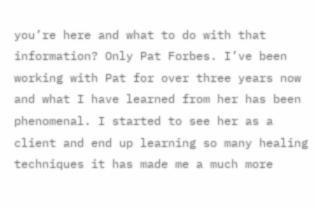you’re here and what to do with that information? Only Pat Forbes. I’ve been working with Pat for over three years now and what I have learned from her has been phenomenal. I started to see her as a client and end up learning so many healing techniques it has made me a much more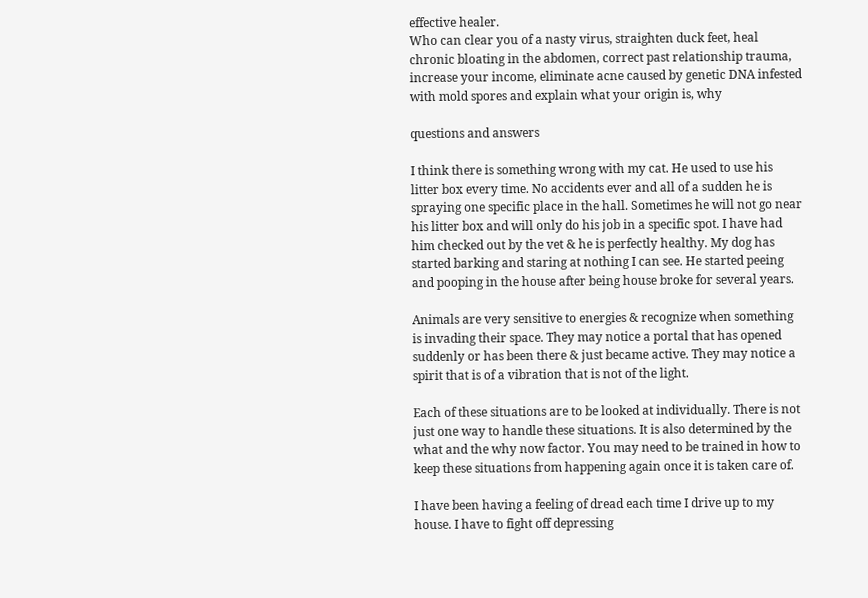effective healer.
Who can clear you of a nasty virus, straighten duck feet, heal chronic bloating in the abdomen, correct past relationship trauma, increase your income, eliminate acne caused by genetic DNA infested with mold spores and explain what your origin is, why

questions and answers

I think there is something wrong with my cat. He used to use his litter box every time. No accidents ever and all of a sudden he is spraying one specific place in the hall. Sometimes he will not go near his litter box and will only do his job in a specific spot. I have had him checked out by the vet & he is perfectly healthy. My dog has started barking and staring at nothing I can see. He started peeing and pooping in the house after being house broke for several years.

Animals are very sensitive to energies & recognize when something is invading their space. They may notice a portal that has opened suddenly or has been there & just became active. They may notice a spirit that is of a vibration that is not of the light.

Each of these situations are to be looked at individually. There is not just one way to handle these situations. It is also determined by the what and the why now factor. You may need to be trained in how to keep these situations from happening again once it is taken care of.

I have been having a feeling of dread each time I drive up to my house. I have to fight off depressing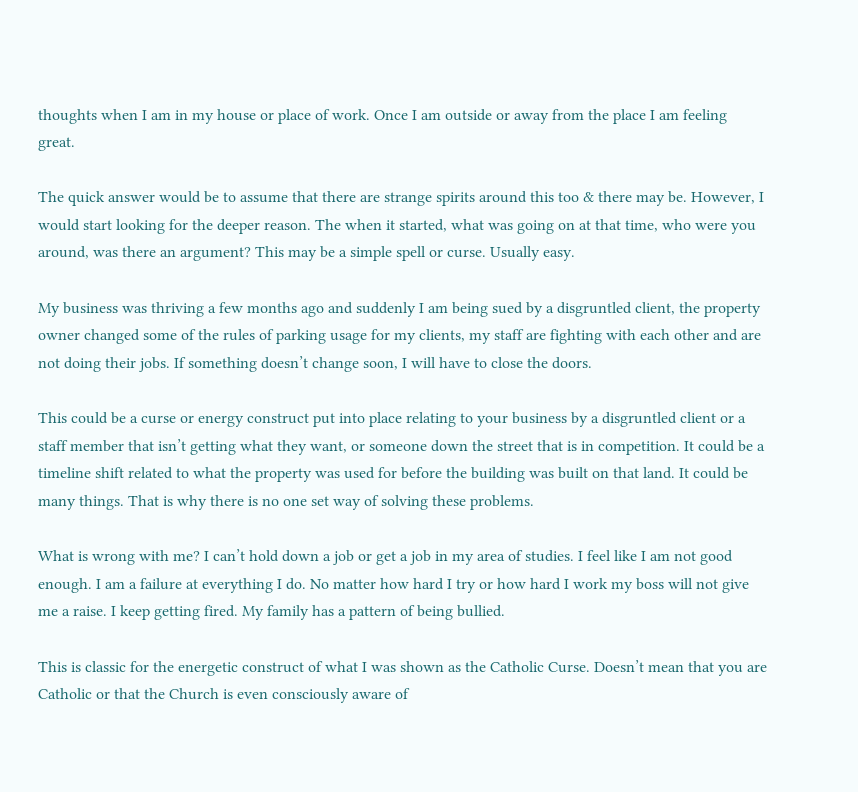thoughts when I am in my house or place of work. Once I am outside or away from the place I am feeling great.

The quick answer would be to assume that there are strange spirits around this too & there may be. However, I would start looking for the deeper reason. The when it started, what was going on at that time, who were you around, was there an argument? This may be a simple spell or curse. Usually easy.

My business was thriving a few months ago and suddenly I am being sued by a disgruntled client, the property owner changed some of the rules of parking usage for my clients, my staff are fighting with each other and are not doing their jobs. If something doesn’t change soon, I will have to close the doors.

This could be a curse or energy construct put into place relating to your business by a disgruntled client or a staff member that isn’t getting what they want, or someone down the street that is in competition. It could be a timeline shift related to what the property was used for before the building was built on that land. It could be many things. That is why there is no one set way of solving these problems.

What is wrong with me? I can’t hold down a job or get a job in my area of studies. I feel like I am not good enough. I am a failure at everything I do. No matter how hard I try or how hard I work my boss will not give me a raise. I keep getting fired. My family has a pattern of being bullied.

This is classic for the energetic construct of what I was shown as the Catholic Curse. Doesn’t mean that you are Catholic or that the Church is even consciously aware of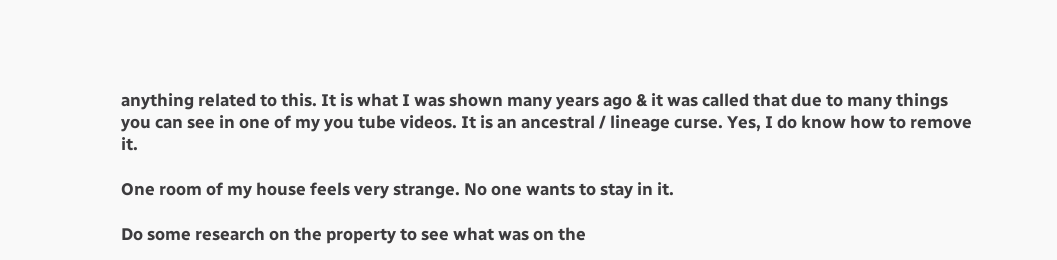anything related to this. It is what I was shown many years ago & it was called that due to many things you can see in one of my you tube videos. It is an ancestral / lineage curse. Yes, I do know how to remove it.

One room of my house feels very strange. No one wants to stay in it.

Do some research on the property to see what was on the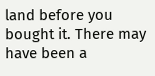land before you bought it. There may have been a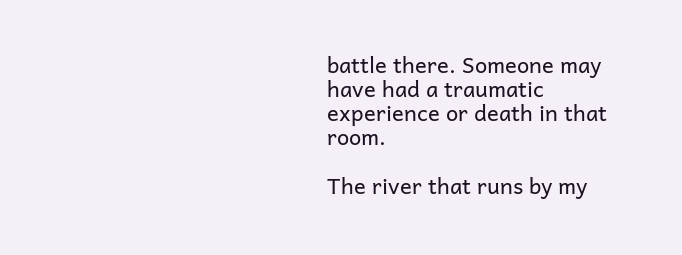battle there. Someone may have had a traumatic experience or death in that room.

The river that runs by my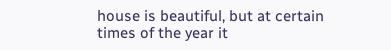house is beautiful, but at certain times of the year it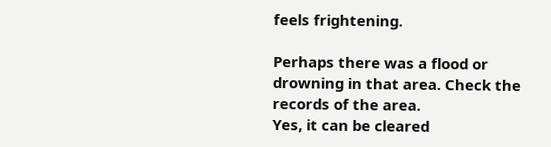feels frightening.

Perhaps there was a flood or drowning in that area. Check the records of the area.
Yes, it can be cleared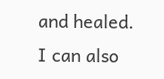and healed. I can also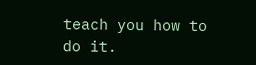teach you how to do it.